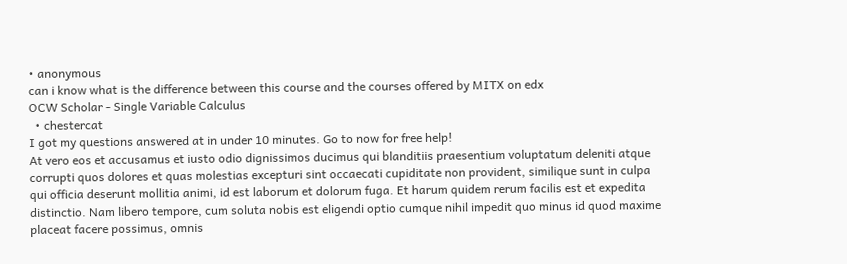• anonymous
can i know what is the difference between this course and the courses offered by MITX on edx
OCW Scholar - Single Variable Calculus
  • chestercat
I got my questions answered at in under 10 minutes. Go to now for free help!
At vero eos et accusamus et iusto odio dignissimos ducimus qui blanditiis praesentium voluptatum deleniti atque corrupti quos dolores et quas molestias excepturi sint occaecati cupiditate non provident, similique sunt in culpa qui officia deserunt mollitia animi, id est laborum et dolorum fuga. Et harum quidem rerum facilis est et expedita distinctio. Nam libero tempore, cum soluta nobis est eligendi optio cumque nihil impedit quo minus id quod maxime placeat facere possimus, omnis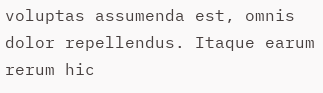voluptas assumenda est, omnis dolor repellendus. Itaque earum rerum hic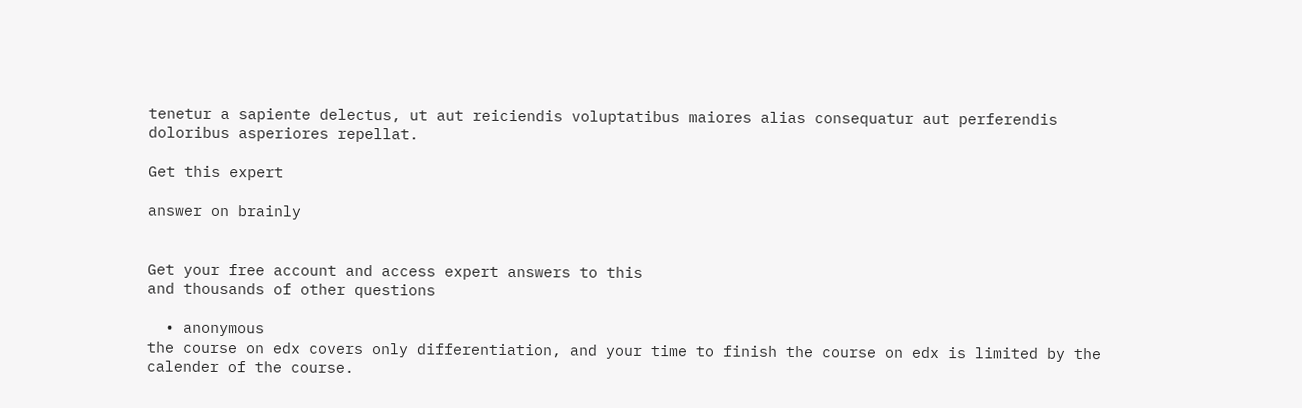tenetur a sapiente delectus, ut aut reiciendis voluptatibus maiores alias consequatur aut perferendis doloribus asperiores repellat.

Get this expert

answer on brainly


Get your free account and access expert answers to this
and thousands of other questions

  • anonymous
the course on edx covers only differentiation, and your time to finish the course on edx is limited by the calender of the course.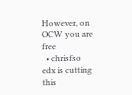However, on OCW you are free
  • chrisfso
edx is cutting this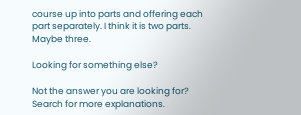course up into parts and offering each part separately. I think it is two parts. Maybe three.

Looking for something else?

Not the answer you are looking for? Search for more explanations.